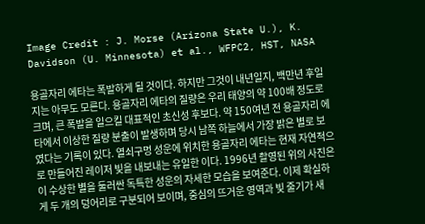Image Credit : J. Morse (Arizona State U.), K. Davidson (U. Minnesota) et al., WFPC2, HST, NASA

용골자리 에타는 폭발하게 될 것이다. 하지만 그것이 내년일지, 백만년 후일지는 아무도 모른다. 용골자리 에타의 질량은 우리 태양의 약 100배 정도로 크며, 큰 폭발을 일으킬 대표적인 초신성 후보다. 약 150여년 전 용골자리 에타에서 이상한 질량 분출이 발생하며 당시 남쪽 하늘에서 가장 밝은 별로 보였다는 기록이 있다. 열쇠구멍 성운에 위치한 용골자리 에타는 현재 자연적으로 만들어진 레이저 빛을 내보내는 유일한 이다. 1996년 촬영된 위의 사진은 이 수상한 별을 둘러싼 독특한 성운의 자세한 모습을 보여준다. 이제 확실하게 두 개의 덩어리로 구분되어 보이며, 중심의 뜨거운 영역과 빛 줄기가 새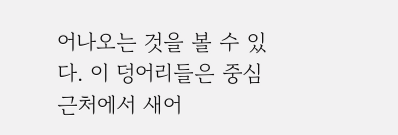어나오는 것을 볼 수 있다. 이 덩어리들은 중심 근처에서 새어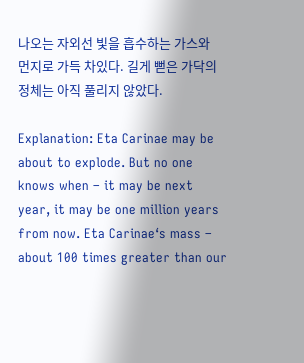나오는 자외선 빛을 흡수하는 가스와 먼지로 가득 차있다. 길게 뻗은 가닥의 정체는 아직 풀리지 않았다.

Explanation: Eta Carinae may be about to explode. But no one knows when – it may be next year, it may be one million years from now. Eta Carinae‘s mass – about 100 times greater than our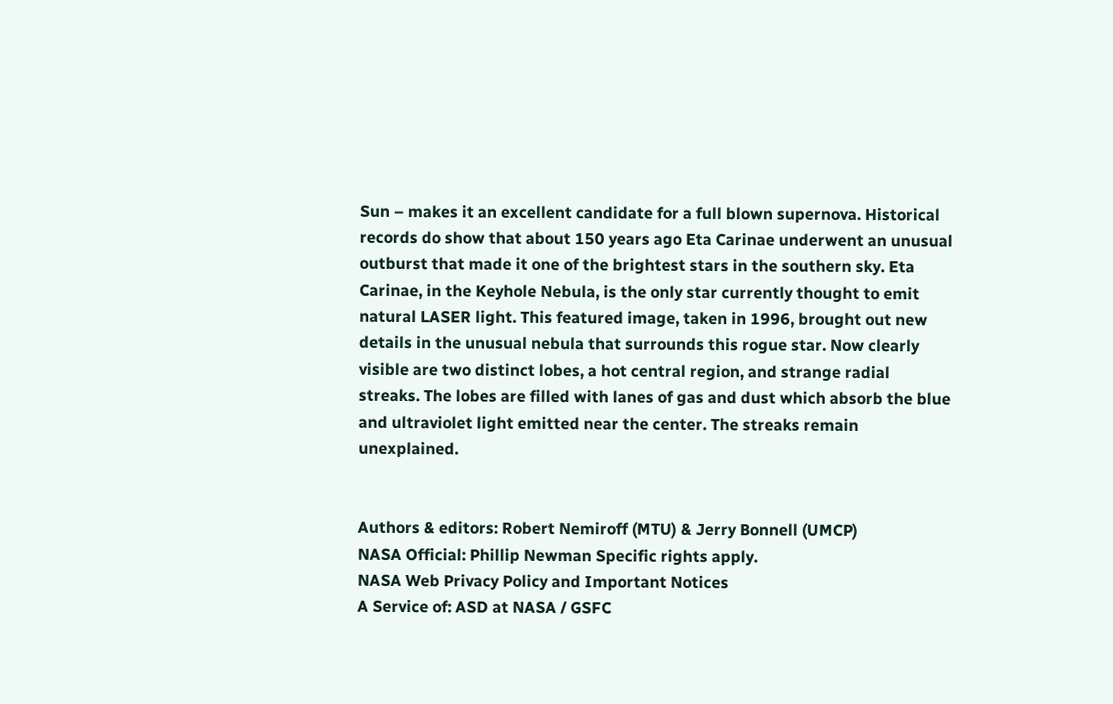Sun – makes it an excellent candidate for a full blown supernova. Historical records do show that about 150 years ago Eta Carinae underwent an unusual outburst that made it one of the brightest stars in the southern sky. Eta Carinae, in the Keyhole Nebula, is the only star currently thought to emit natural LASER light. This featured image, taken in 1996, brought out new details in the unusual nebula that surrounds this rogue star. Now clearly visible are two distinct lobes, a hot central region, and strange radial streaks. The lobes are filled with lanes of gas and dust which absorb the blue and ultraviolet light emitted near the center. The streaks remain unexplained.


Authors & editors: Robert Nemiroff (MTU) & Jerry Bonnell (UMCP)
NASA Official: Phillip Newman Specific rights apply.
NASA Web Privacy Policy and Important Notices
A Service of: ASD at NASA / GSFC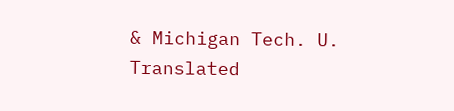& Michigan Tech. U.
Translated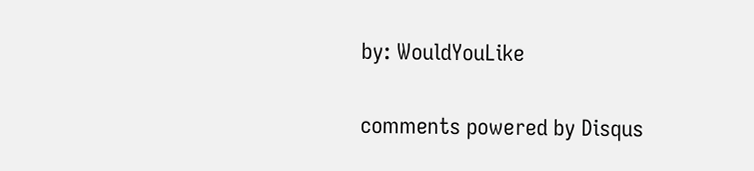by: WouldYouLike

comments powered by Disqus